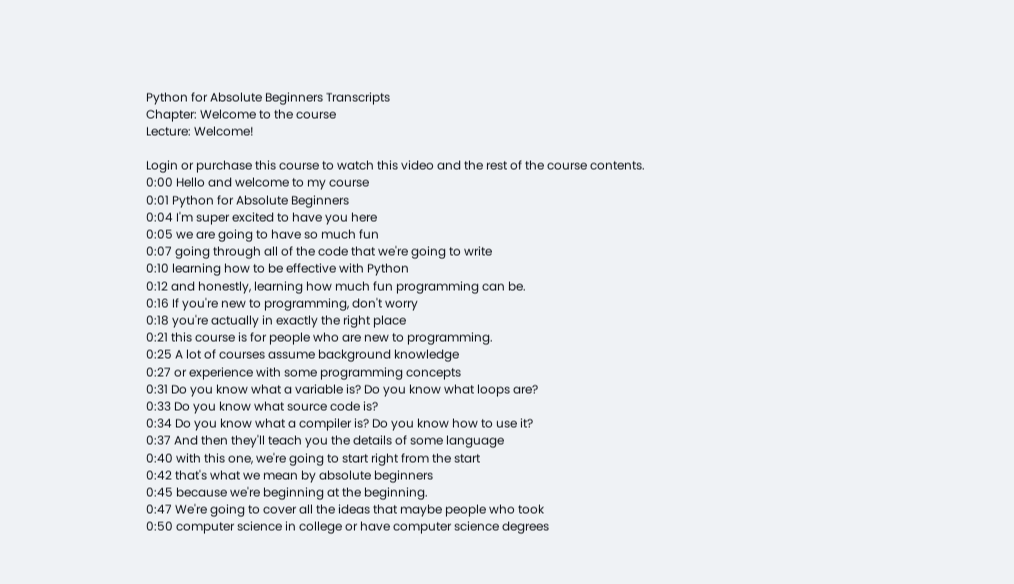Python for Absolute Beginners Transcripts
Chapter: Welcome to the course
Lecture: Welcome!

Login or purchase this course to watch this video and the rest of the course contents.
0:00 Hello and welcome to my course
0:01 Python for Absolute Beginners
0:04 I'm super excited to have you here
0:05 we are going to have so much fun
0:07 going through all of the code that we're going to write
0:10 learning how to be effective with Python
0:12 and honestly, learning how much fun programming can be.
0:16 If you're new to programming, don't worry
0:18 you're actually in exactly the right place
0:21 this course is for people who are new to programming.
0:25 A lot of courses assume background knowledge
0:27 or experience with some programming concepts
0:31 Do you know what a variable is? Do you know what loops are?
0:33 Do you know what source code is?
0:34 Do you know what a compiler is? Do you know how to use it?
0:37 And then they'll teach you the details of some language
0:40 with this one, we're going to start right from the start
0:42 that's what we mean by absolute beginners
0:45 because we're beginning at the beginning.
0:47 We're going to cover all the ideas that maybe people who took
0:50 computer science in college or have computer science degrees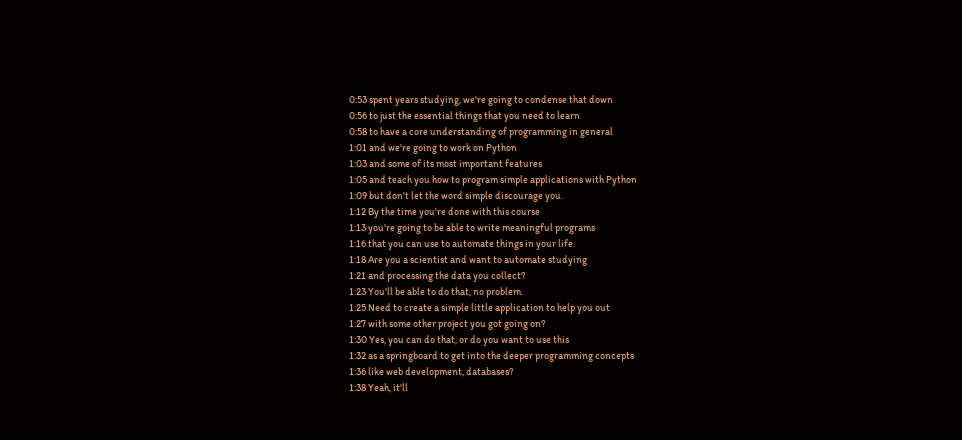0:53 spent years studying, we're going to condense that down
0:56 to just the essential things that you need to learn
0:58 to have a core understanding of programming in general
1:01 and we're going to work on Python
1:03 and some of its most important features
1:05 and teach you how to program simple applications with Python
1:09 but don't let the word simple discourage you.
1:12 By the time you're done with this course
1:13 you're going to be able to write meaningful programs
1:16 that you can use to automate things in your life.
1:18 Are you a scientist and want to automate studying
1:21 and processing the data you collect?
1:23 You'll be able to do that, no problem.
1:25 Need to create a simple little application to help you out
1:27 with some other project you got going on?
1:30 Yes, you can do that, or do you want to use this
1:32 as a springboard to get into the deeper programming concepts
1:36 like web development, databases?
1:38 Yeah, it'll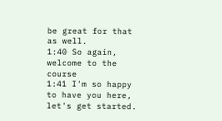be great for that as well.
1:40 So again, welcome to the course
1:41 I'm so happy to have you here, let's get started.